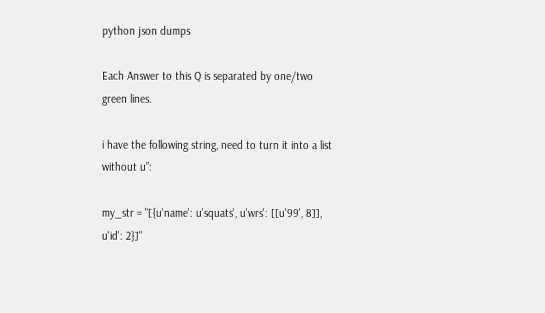python json dumps

Each Answer to this Q is separated by one/two green lines.

i have the following string, need to turn it into a list without u”:

my_str = "[{u'name': u'squats', u'wrs': [[u'99', 8]], u'id': 2}]"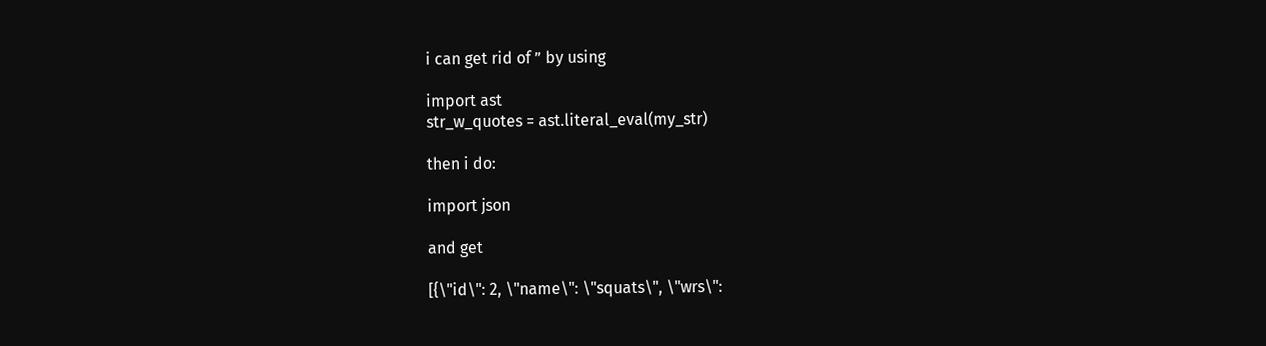i can get rid of ” by using

import ast
str_w_quotes = ast.literal_eval(my_str)

then i do:

import json

and get

[{\"id\": 2, \"name\": \"squats\", \"wrs\":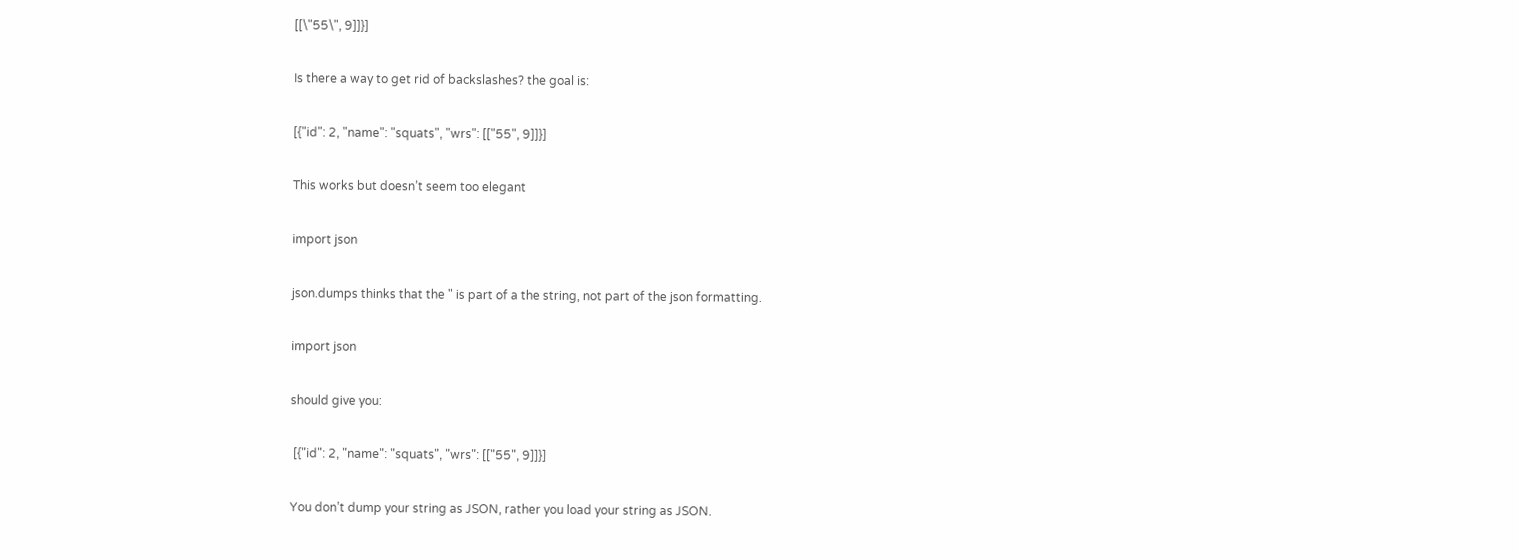[[\"55\", 9]]}]

Is there a way to get rid of backslashes? the goal is:

[{"id": 2, "name": "squats", "wrs": [["55", 9]]}]

This works but doesn’t seem too elegant

import json

json.dumps thinks that the " is part of a the string, not part of the json formatting.

import json

should give you:

 [{"id": 2, "name": "squats", "wrs": [["55", 9]]}]

You don’t dump your string as JSON, rather you load your string as JSON.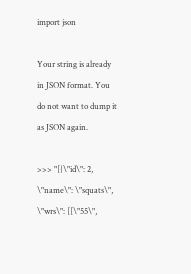import json

Your string is already in JSON format. You do not want to dump it as JSON again.

>>> "[{\"id\": 2, \"name\": \"squats\", \"wrs\": [[\"55\",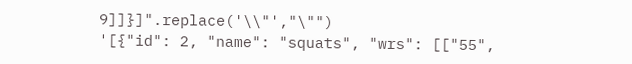9]]}]".replace('\\"',"\"")
'[{"id": 2, "name": "squats", "wrs": [["55",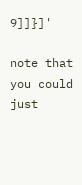9]]}]'

note that you could just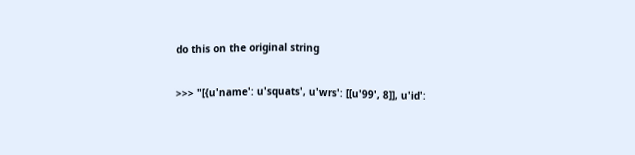do this on the original string

>>> "[{u'name': u'squats', u'wrs': [[u'99', 8]], u'id':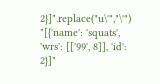2}]".replace("u\'","\'")
"[{'name': 'squats', 'wrs': [['99', 8]], 'id': 2}]"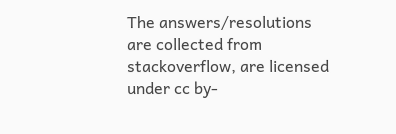The answers/resolutions are collected from stackoverflow, are licensed under cc by-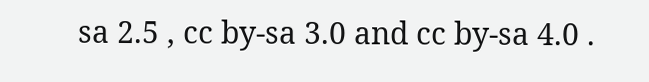sa 2.5 , cc by-sa 3.0 and cc by-sa 4.0 .